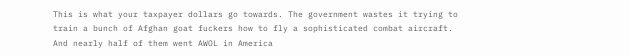This is what your taxpayer dollars go towards. The government wastes it trying to train a bunch of Afghan goat fuckers how to fly a sophisticated combat aircraft. And nearly half of them went AWOL in America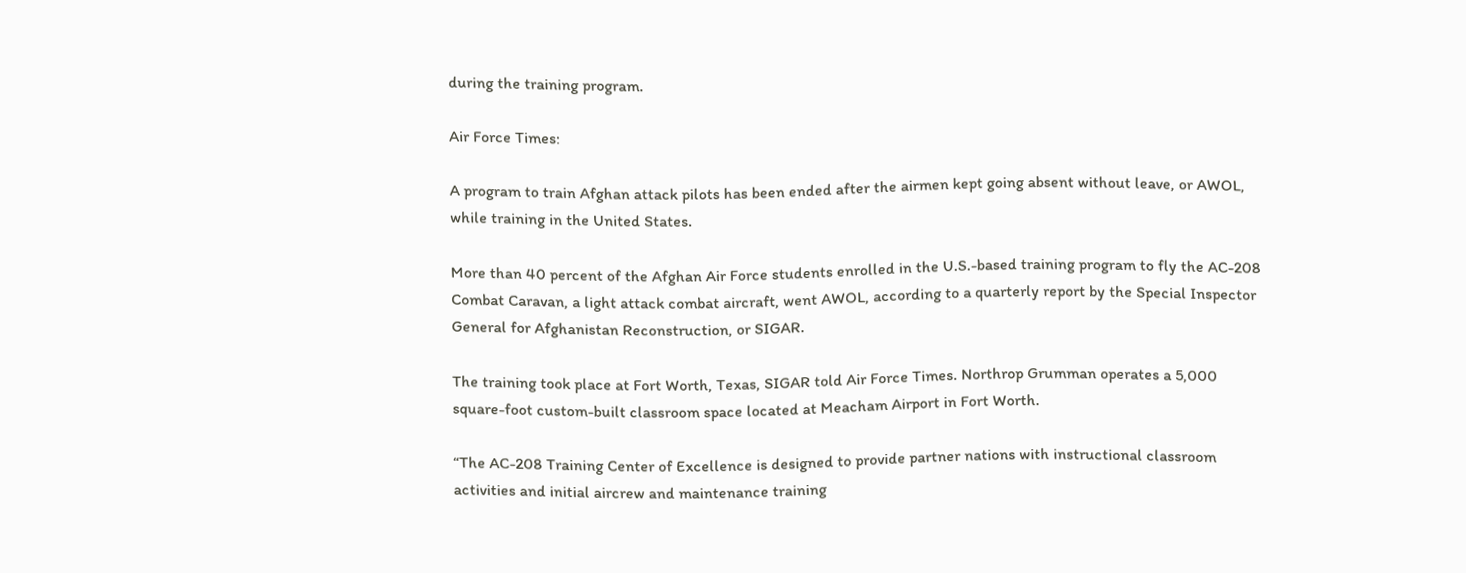during the training program.

Air Force Times:

A program to train Afghan attack pilots has been ended after the airmen kept going absent without leave, or AWOL, while training in the United States.

More than 40 percent of the Afghan Air Force students enrolled in the U.S.-based training program to fly the AC-208 Combat Caravan, a light attack combat aircraft, went AWOL, according to a quarterly report by the Special Inspector General for Afghanistan Reconstruction, or SIGAR.

The training took place at Fort Worth, Texas, SIGAR told Air Force Times. Northrop Grumman operates a 5,000 square-foot custom-built classroom space located at Meacham Airport in Fort Worth.

“The AC-208 Training Center of Excellence is designed to provide partner nations with instructional classroom activities and initial aircrew and maintenance training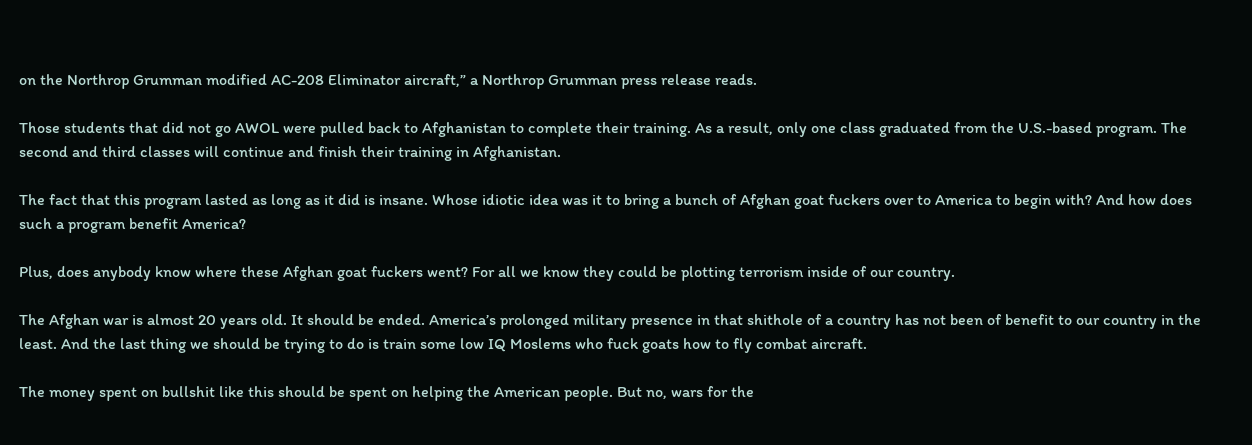on the Northrop Grumman modified AC-208 Eliminator aircraft,” a Northrop Grumman press release reads.

Those students that did not go AWOL were pulled back to Afghanistan to complete their training. As a result, only one class graduated from the U.S.-based program. The second and third classes will continue and finish their training in Afghanistan.

The fact that this program lasted as long as it did is insane. Whose idiotic idea was it to bring a bunch of Afghan goat fuckers over to America to begin with? And how does such a program benefit America?

Plus, does anybody know where these Afghan goat fuckers went? For all we know they could be plotting terrorism inside of our country.

The Afghan war is almost 20 years old. It should be ended. America’s prolonged military presence in that shithole of a country has not been of benefit to our country in the least. And the last thing we should be trying to do is train some low IQ Moslems who fuck goats how to fly combat aircraft.

The money spent on bullshit like this should be spent on helping the American people. But no, wars for the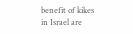benefit of kikes in Israel are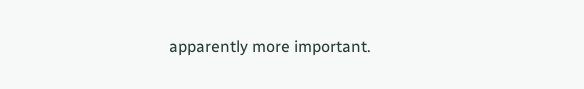apparently more important.